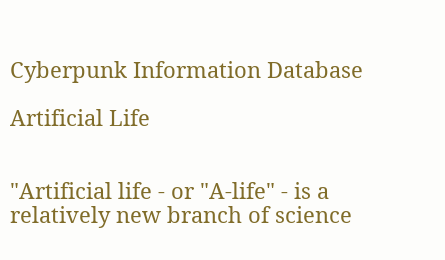Cyberpunk Information Database

Artificial Life


"Artificial life - or "A-life" - is a relatively new branch of science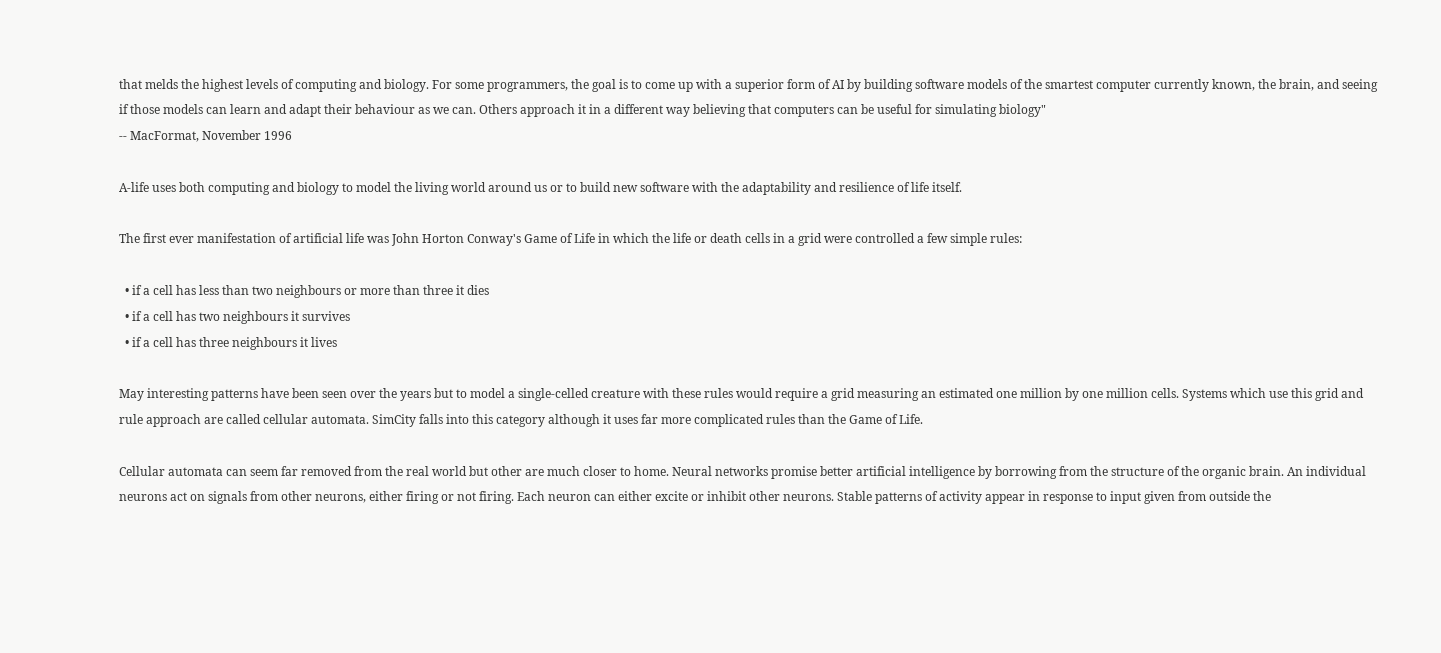that melds the highest levels of computing and biology. For some programmers, the goal is to come up with a superior form of AI by building software models of the smartest computer currently known, the brain, and seeing if those models can learn and adapt their behaviour as we can. Others approach it in a different way believing that computers can be useful for simulating biology"
-- MacFormat, November 1996

A-life uses both computing and biology to model the living world around us or to build new software with the adaptability and resilience of life itself.

The first ever manifestation of artificial life was John Horton Conway's Game of Life in which the life or death cells in a grid were controlled a few simple rules:

  • if a cell has less than two neighbours or more than three it dies
  • if a cell has two neighbours it survives
  • if a cell has three neighbours it lives

May interesting patterns have been seen over the years but to model a single-celled creature with these rules would require a grid measuring an estimated one million by one million cells. Systems which use this grid and rule approach are called cellular automata. SimCity falls into this category although it uses far more complicated rules than the Game of Life.

Cellular automata can seem far removed from the real world but other are much closer to home. Neural networks promise better artificial intelligence by borrowing from the structure of the organic brain. An individual neurons act on signals from other neurons, either firing or not firing. Each neuron can either excite or inhibit other neurons. Stable patterns of activity appear in response to input given from outside the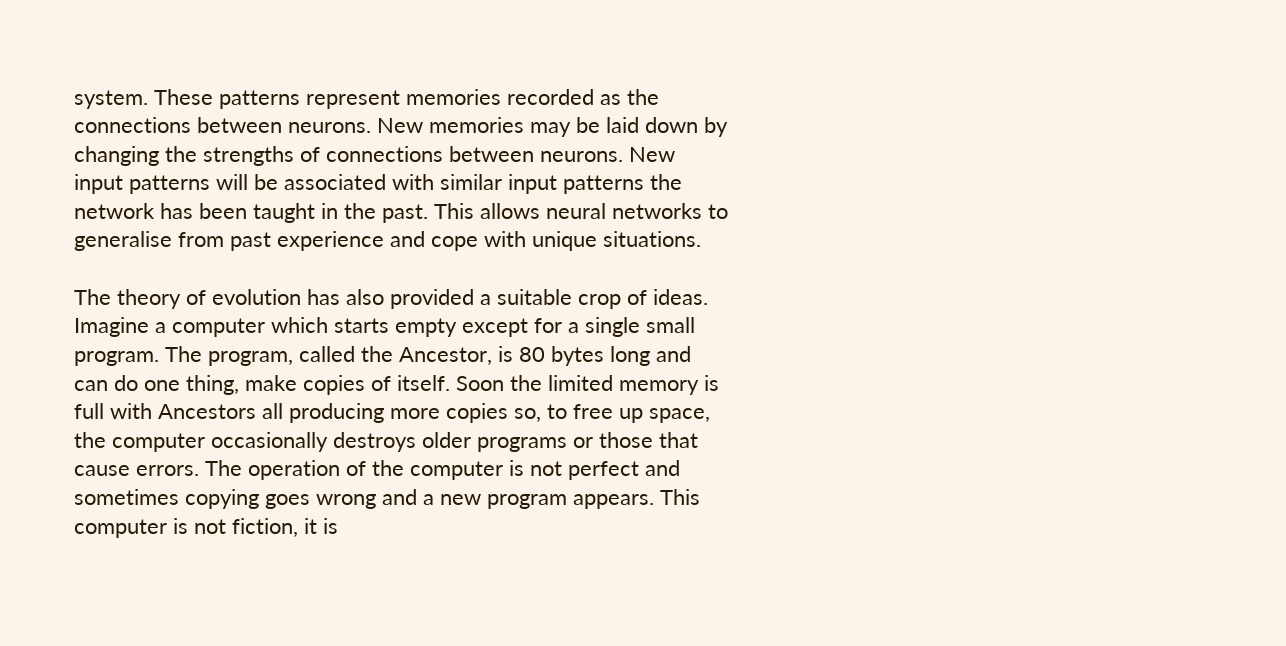system. These patterns represent memories recorded as the connections between neurons. New memories may be laid down by changing the strengths of connections between neurons. New input patterns will be associated with similar input patterns the network has been taught in the past. This allows neural networks to generalise from past experience and cope with unique situations.

The theory of evolution has also provided a suitable crop of ideas. Imagine a computer which starts empty except for a single small program. The program, called the Ancestor, is 80 bytes long and can do one thing, make copies of itself. Soon the limited memory is full with Ancestors all producing more copies so, to free up space, the computer occasionally destroys older programs or those that cause errors. The operation of the computer is not perfect and sometimes copying goes wrong and a new program appears. This computer is not fiction, it is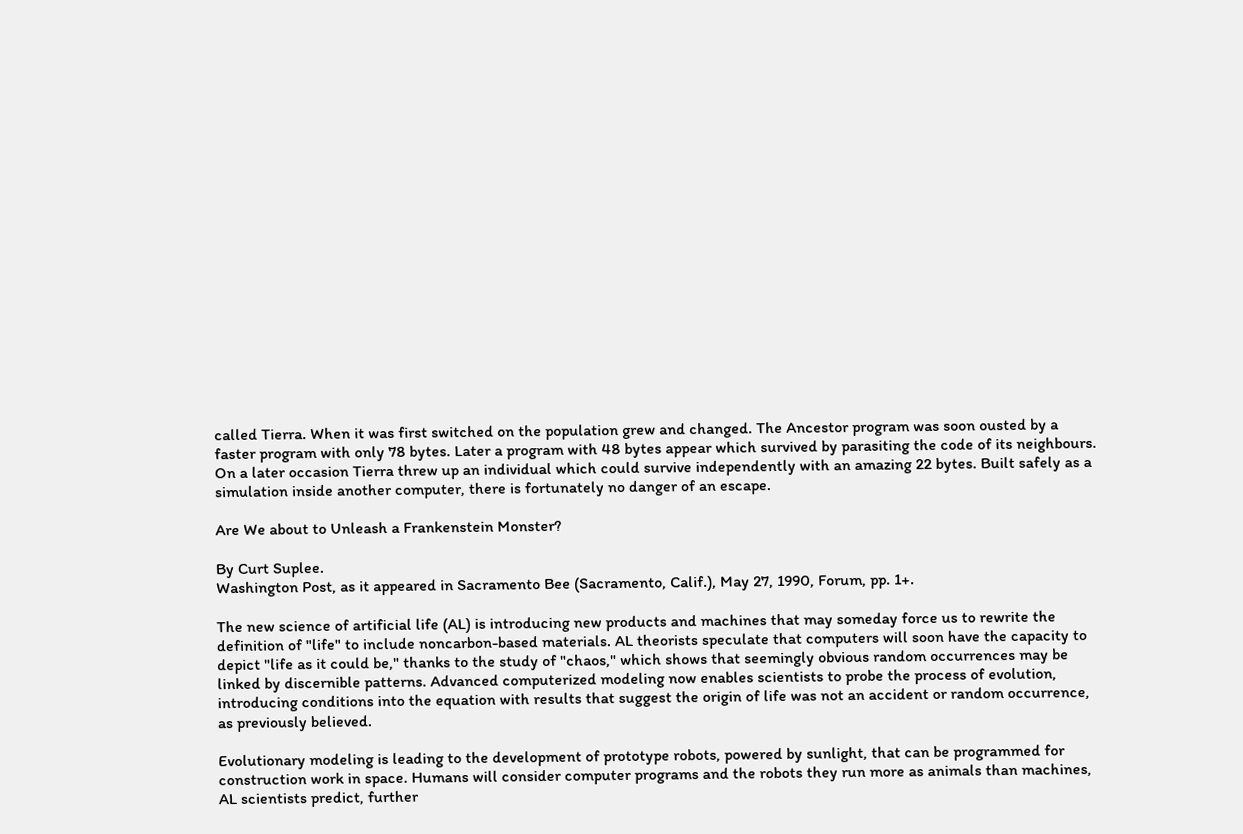called Tierra. When it was first switched on the population grew and changed. The Ancestor program was soon ousted by a faster program with only 78 bytes. Later a program with 48 bytes appear which survived by parasiting the code of its neighbours. On a later occasion Tierra threw up an individual which could survive independently with an amazing 22 bytes. Built safely as a simulation inside another computer, there is fortunately no danger of an escape.

Are We about to Unleash a Frankenstein Monster?

By Curt Suplee.
Washington Post, as it appeared in Sacramento Bee (Sacramento, Calif.), May 27, 1990, Forum, pp. 1+.

The new science of artificial life (AL) is introducing new products and machines that may someday force us to rewrite the definition of "life" to include noncarbon-based materials. AL theorists speculate that computers will soon have the capacity to depict "life as it could be," thanks to the study of "chaos," which shows that seemingly obvious random occurrences may be linked by discernible patterns. Advanced computerized modeling now enables scientists to probe the process of evolution, introducing conditions into the equation with results that suggest the origin of life was not an accident or random occurrence, as previously believed.

Evolutionary modeling is leading to the development of prototype robots, powered by sunlight, that can be programmed for construction work in space. Humans will consider computer programs and the robots they run more as animals than machines, AL scientists predict, further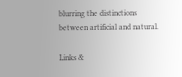blurring the distinctions between artificial and natural.

Links &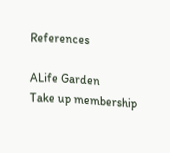References

ALife Garden
Take up membership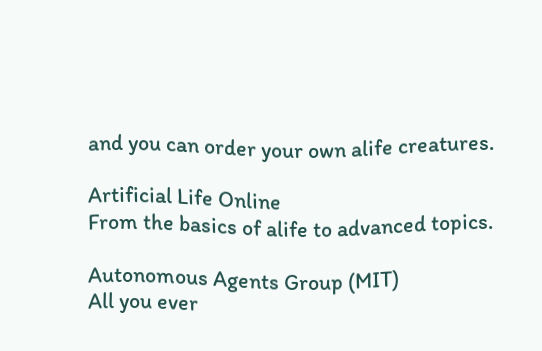and you can order your own alife creatures.

Artificial Life Online
From the basics of alife to advanced topics.

Autonomous Agents Group (MIT)
All you ever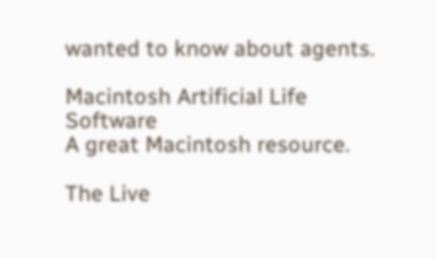wanted to know about agents.

Macintosh Artificial Life Software
A great Macintosh resource.

The Live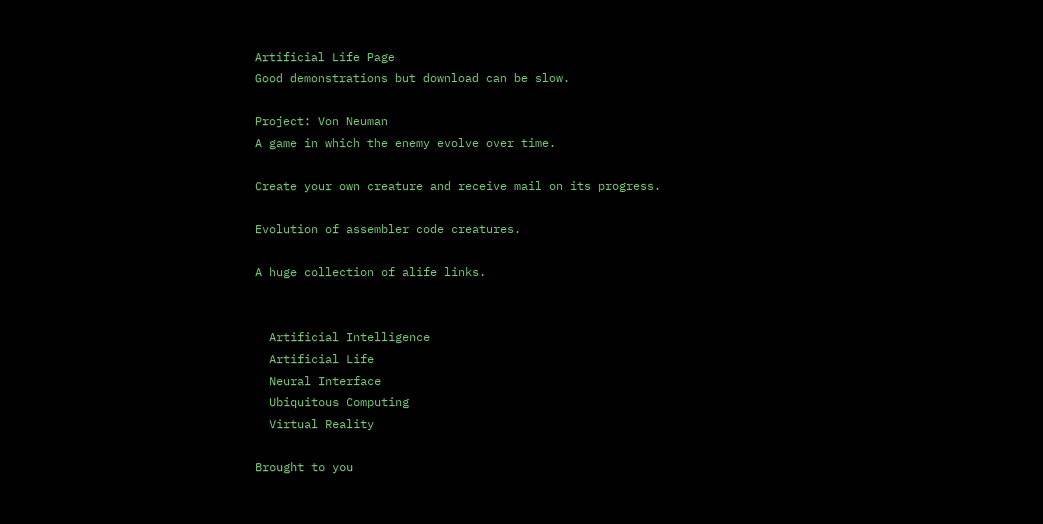Artificial Life Page
Good demonstrations but download can be slow.

Project: Von Neuman
A game in which the enemy evolve over time.

Create your own creature and receive mail on its progress.

Evolution of assembler code creatures.

A huge collection of alife links.


  Artificial Intelligence
  Artificial Life
  Neural Interface
  Ubiquitous Computing
  Virtual Reality

Brought to you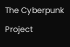The Cyberpunk Project